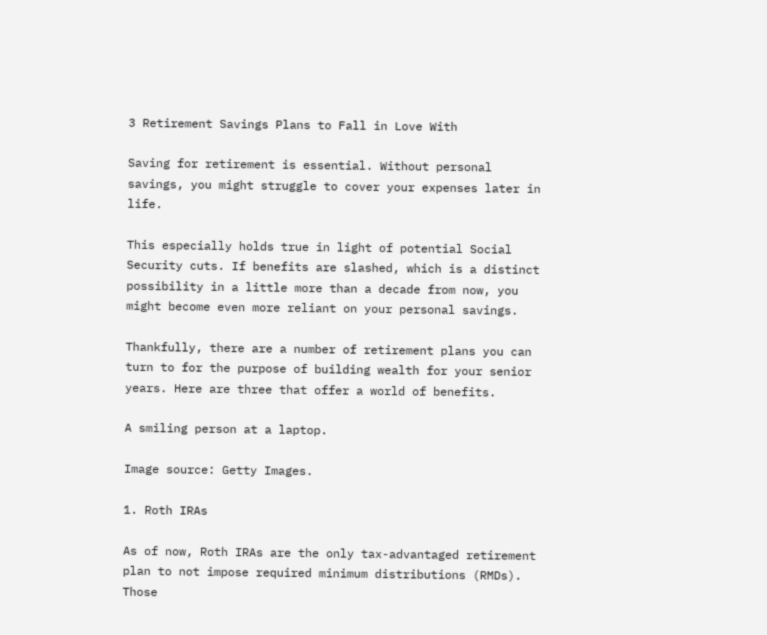3 Retirement Savings Plans to Fall in Love With

Saving for retirement is essential. Without personal savings, you might struggle to cover your expenses later in life.

This especially holds true in light of potential Social Security cuts. If benefits are slashed, which is a distinct possibility in a little more than a decade from now, you might become even more reliant on your personal savings.

Thankfully, there are a number of retirement plans you can turn to for the purpose of building wealth for your senior years. Here are three that offer a world of benefits.

A smiling person at a laptop.

Image source: Getty Images.

1. Roth IRAs

As of now, Roth IRAs are the only tax-advantaged retirement plan to not impose required minimum distributions (RMDs). Those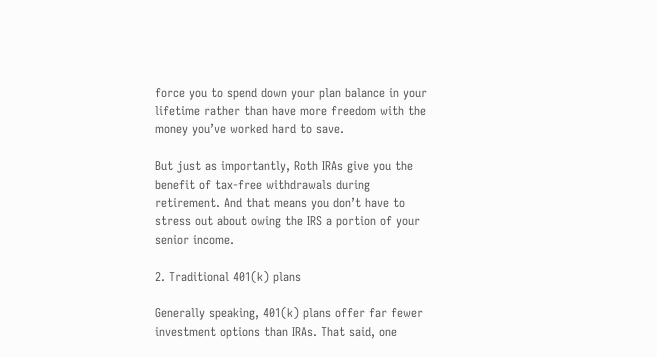force you to spend down your plan balance in your lifetime rather than have more freedom with the money you’ve worked hard to save.

But just as importantly, Roth IRAs give you the benefit of tax-free withdrawals during retirement. And that means you don’t have to stress out about owing the IRS a portion of your senior income.

2. Traditional 401(k) plans

Generally speaking, 401(k) plans offer far fewer investment options than IRAs. That said, one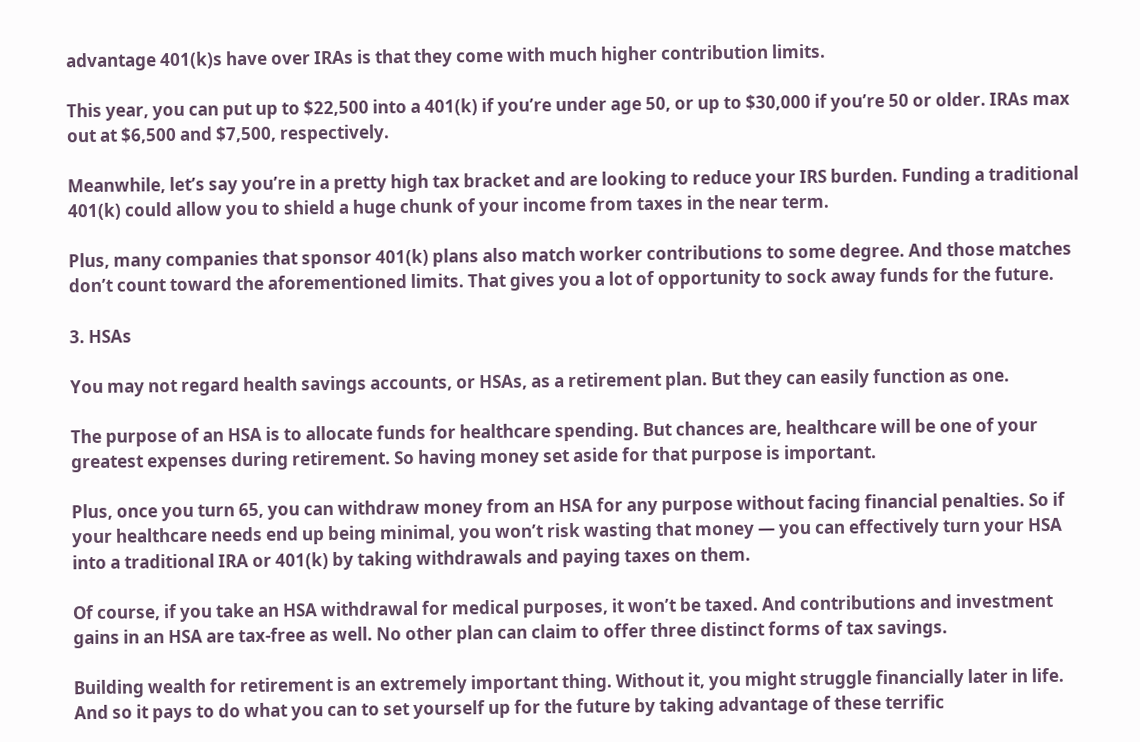advantage 401(k)s have over IRAs is that they come with much higher contribution limits.

This year, you can put up to $22,500 into a 401(k) if you’re under age 50, or up to $30,000 if you’re 50 or older. IRAs max out at $6,500 and $7,500, respectively.

Meanwhile, let’s say you’re in a pretty high tax bracket and are looking to reduce your IRS burden. Funding a traditional 401(k) could allow you to shield a huge chunk of your income from taxes in the near term.

Plus, many companies that sponsor 401(k) plans also match worker contributions to some degree. And those matches don’t count toward the aforementioned limits. That gives you a lot of opportunity to sock away funds for the future.

3. HSAs

You may not regard health savings accounts, or HSAs, as a retirement plan. But they can easily function as one.

The purpose of an HSA is to allocate funds for healthcare spending. But chances are, healthcare will be one of your greatest expenses during retirement. So having money set aside for that purpose is important.

Plus, once you turn 65, you can withdraw money from an HSA for any purpose without facing financial penalties. So if your healthcare needs end up being minimal, you won’t risk wasting that money — you can effectively turn your HSA into a traditional IRA or 401(k) by taking withdrawals and paying taxes on them.

Of course, if you take an HSA withdrawal for medical purposes, it won’t be taxed. And contributions and investment gains in an HSA are tax-free as well. No other plan can claim to offer three distinct forms of tax savings.

Building wealth for retirement is an extremely important thing. Without it, you might struggle financially later in life. And so it pays to do what you can to set yourself up for the future by taking advantage of these terrific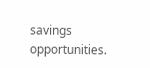savings opportunities.